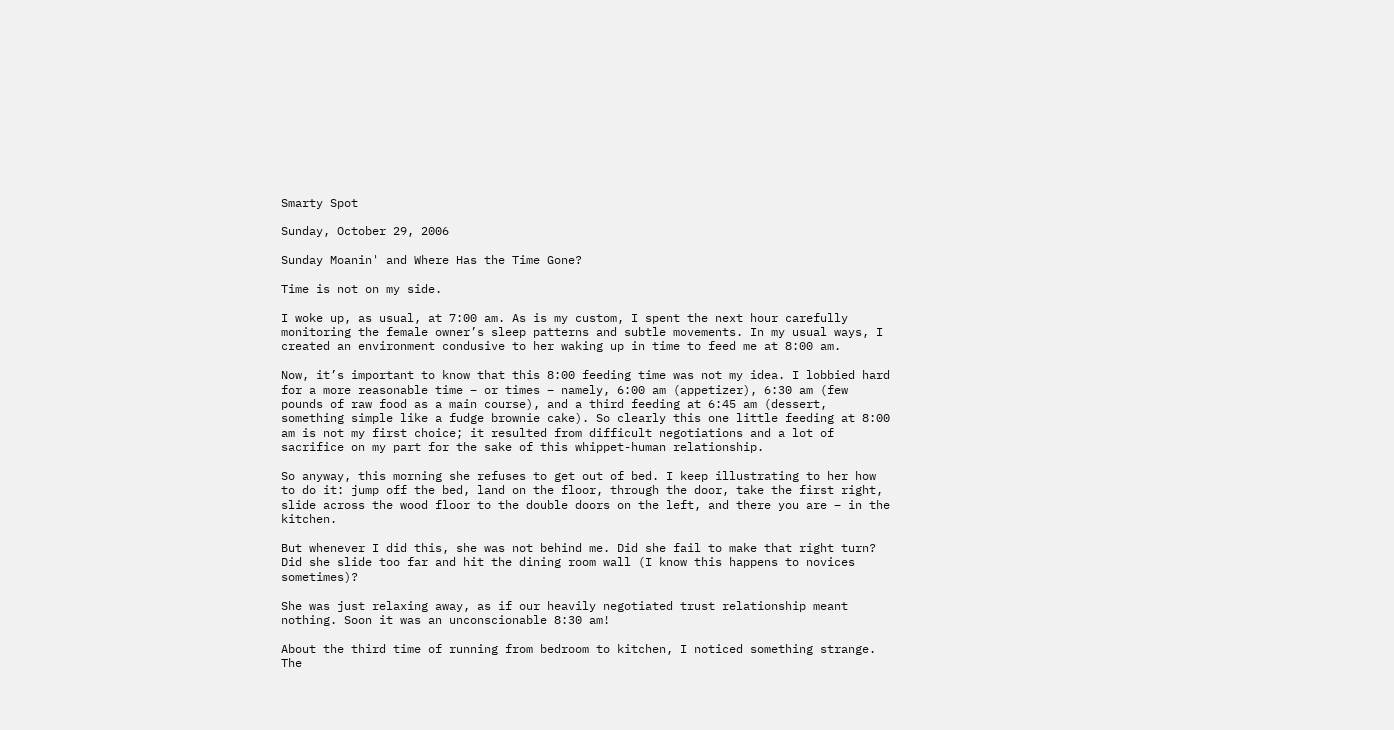Smarty Spot

Sunday, October 29, 2006

Sunday Moanin' and Where Has the Time Gone?

Time is not on my side.

I woke up, as usual, at 7:00 am. As is my custom, I spent the next hour carefully monitoring the female owner’s sleep patterns and subtle movements. In my usual ways, I created an environment condusive to her waking up in time to feed me at 8:00 am.

Now, it’s important to know that this 8:00 feeding time was not my idea. I lobbied hard for a more reasonable time – or times – namely, 6:00 am (appetizer), 6:30 am (few pounds of raw food as a main course), and a third feeding at 6:45 am (dessert, something simple like a fudge brownie cake). So clearly this one little feeding at 8:00 am is not my first choice; it resulted from difficult negotiations and a lot of sacrifice on my part for the sake of this whippet-human relationship.

So anyway, this morning she refuses to get out of bed. I keep illustrating to her how to do it: jump off the bed, land on the floor, through the door, take the first right, slide across the wood floor to the double doors on the left, and there you are – in the kitchen.

But whenever I did this, she was not behind me. Did she fail to make that right turn? Did she slide too far and hit the dining room wall (I know this happens to novices sometimes)?

She was just relaxing away, as if our heavily negotiated trust relationship meant nothing. Soon it was an unconscionable 8:30 am!

About the third time of running from bedroom to kitchen, I noticed something strange. The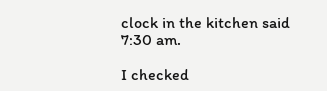clock in the kitchen said 7:30 am.

I checked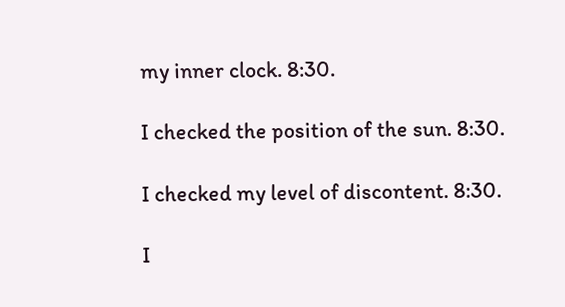my inner clock. 8:30.

I checked the position of the sun. 8:30.

I checked my level of discontent. 8:30.

I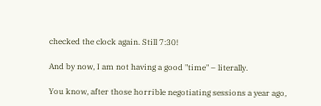checked the clock again. Still 7:30!

And by now, I am not having a good "time" – literally.

You know, after those horrible negotiating sessions a year ago,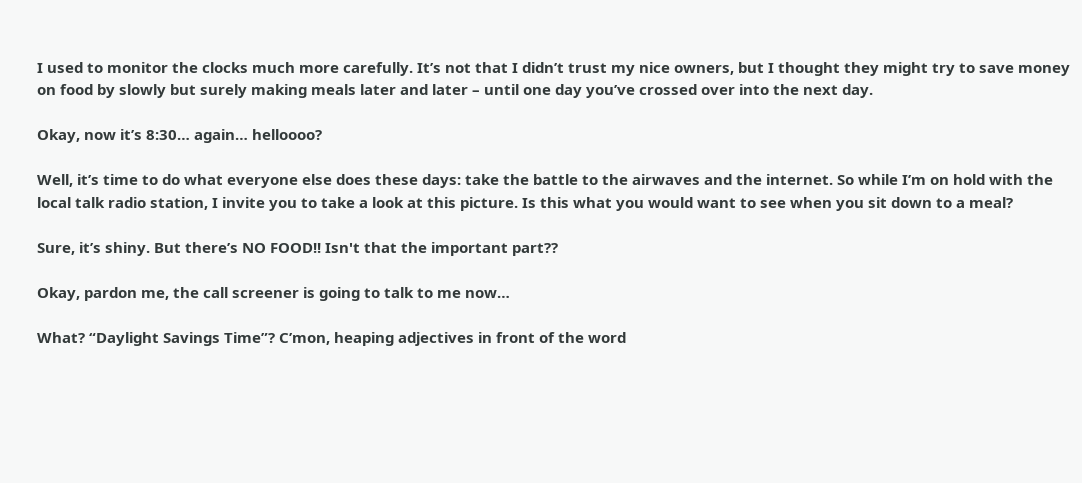I used to monitor the clocks much more carefully. It’s not that I didn’t trust my nice owners, but I thought they might try to save money on food by slowly but surely making meals later and later – until one day you’ve crossed over into the next day.

Okay, now it’s 8:30… again… helloooo?

Well, it’s time to do what everyone else does these days: take the battle to the airwaves and the internet. So while I’m on hold with the local talk radio station, I invite you to take a look at this picture. Is this what you would want to see when you sit down to a meal?

Sure, it’s shiny. But there’s NO FOOD!! Isn't that the important part??

Okay, pardon me, the call screener is going to talk to me now…

What? “Daylight Savings Time”? C’mon, heaping adjectives in front of the word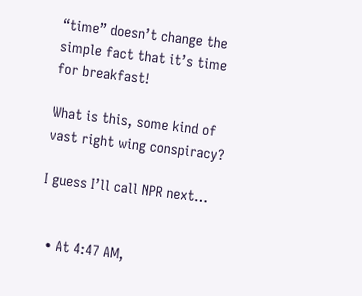“time” doesn’t change the simple fact that it’s time for breakfast!

What is this, some kind of vast right wing conspiracy?

I guess I’ll call NPR next…


  • At 4:47 AM,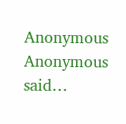Anonymous Anonymous said…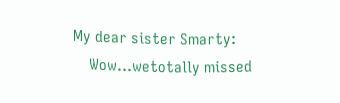My dear sister Smarty:
    Wow...wetotally missed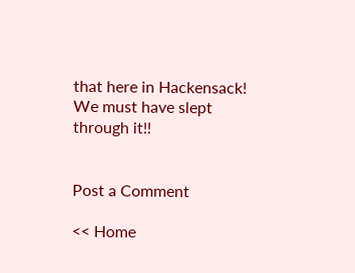that here in Hackensack! We must have slept through it!!


Post a Comment

<< Home